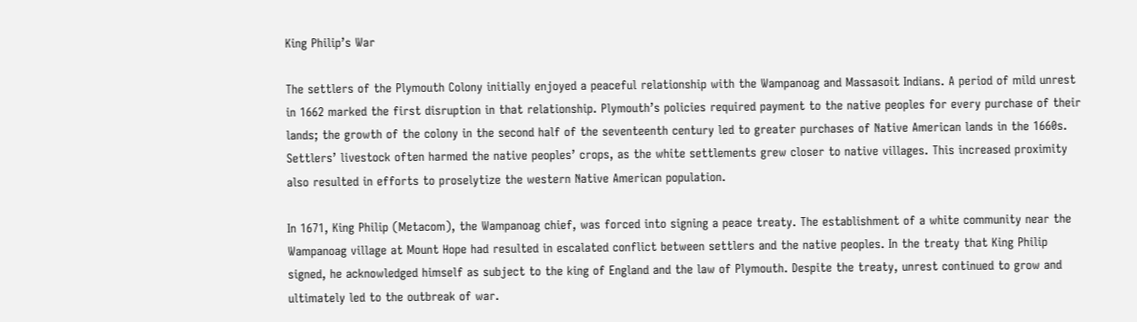King Philip’s War

The settlers of the Plymouth Colony initially enjoyed a peaceful relationship with the Wampanoag and Massasoit Indians. A period of mild unrest in 1662 marked the first disruption in that relationship. Plymouth’s policies required payment to the native peoples for every purchase of their lands; the growth of the colony in the second half of the seventeenth century led to greater purchases of Native American lands in the 1660s. Settlers’ livestock often harmed the native peoples’ crops, as the white settlements grew closer to native villages. This increased proximity also resulted in efforts to proselytize the western Native American population.

In 1671, King Philip (Metacom), the Wampanoag chief, was forced into signing a peace treaty. The establishment of a white community near the Wampanoag village at Mount Hope had resulted in escalated conflict between settlers and the native peoples. In the treaty that King Philip signed, he acknowledged himself as subject to the king of England and the law of Plymouth. Despite the treaty, unrest continued to grow and ultimately led to the outbreak of war.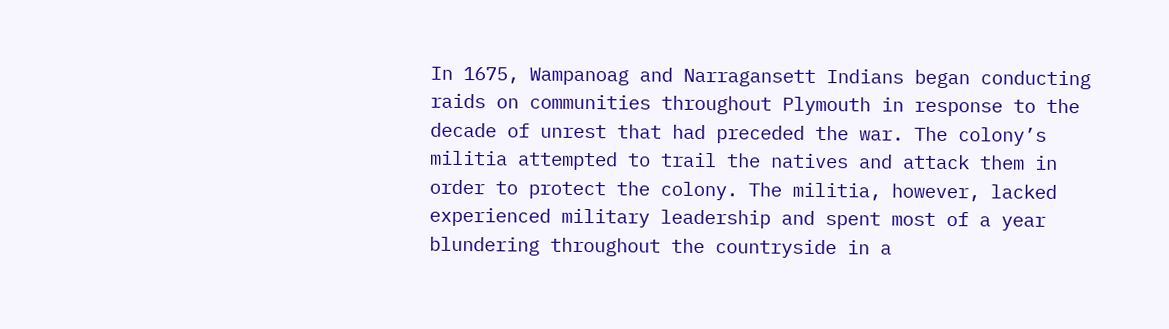In 1675, Wampanoag and Narragansett Indians began conducting raids on communities throughout Plymouth in response to the decade of unrest that had preceded the war. The colony’s militia attempted to trail the natives and attack them in order to protect the colony. The militia, however, lacked experienced military leadership and spent most of a year blundering throughout the countryside in a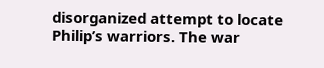disorganized attempt to locate Philip’s warriors. The war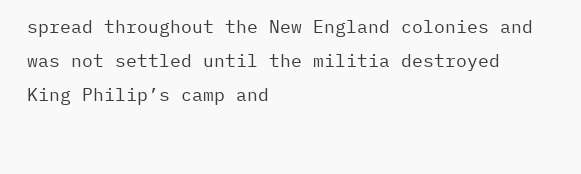spread throughout the New England colonies and was not settled until the militia destroyed King Philip’s camp and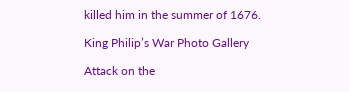killed him in the summer of 1676.

King Philip’s War Photo Gallery

Attack on the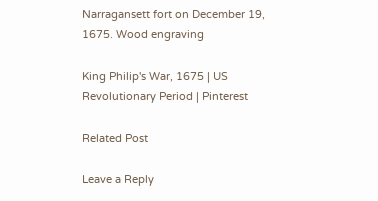Narragansett fort on December 19, 1675. Wood engraving

King Philip's War, 1675 | US Revolutionary Period | Pinterest

Related Post

Leave a Reply